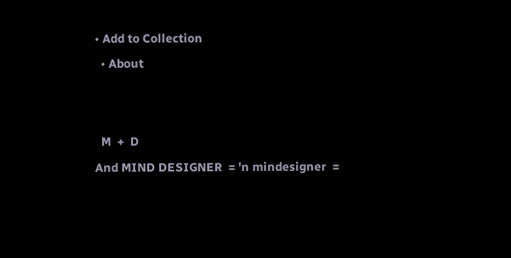• Add to Collection
  • About


  M  +  D
And MIND DESIGNER  = 'n mindesigner  =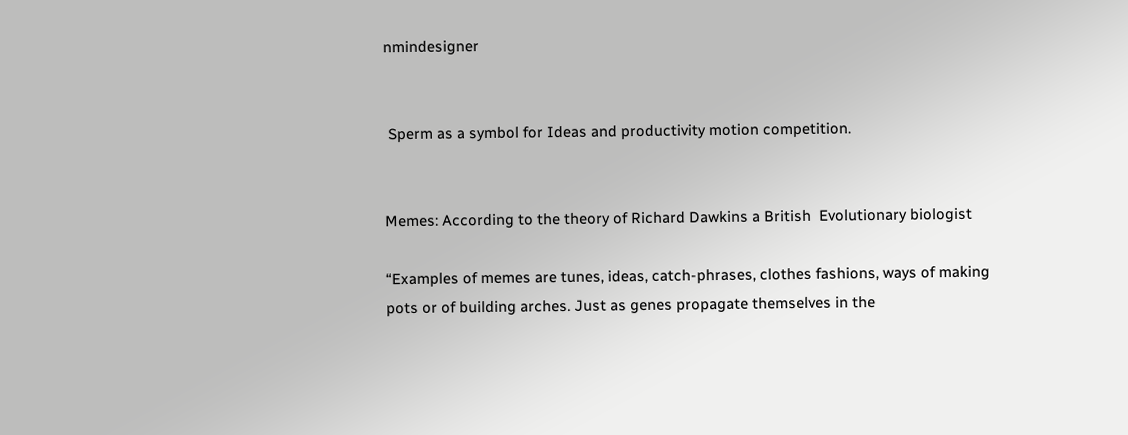nmindesigner


 Sperm as a symbol for Ideas and productivity motion competition.


Memes: According to the theory of Richard Dawkins a British  Evolutionary biologist

“Examples of memes are tunes, ideas, catch-phrases, clothes fashions, ways of making pots or of building arches. Just as genes propagate themselves in the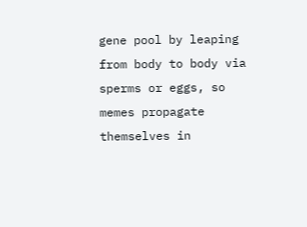gene pool by leaping from body to body via sperms or eggs, so memes propagate themselves in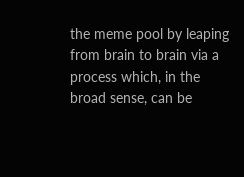the meme pool by leaping from brain to brain via a process which, in the broad sense, can be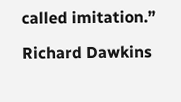called imitation.”

Richard Dawkins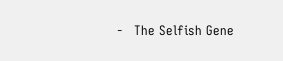-   The Selfish Gene